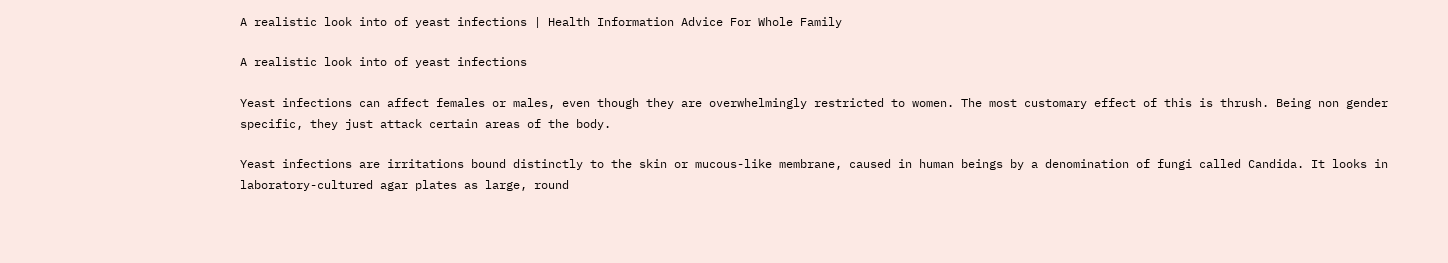A realistic look into of yeast infections | Health Information Advice For Whole Family

A realistic look into of yeast infections

Yeast infections can affect females or males, even though they are overwhelmingly restricted to women. The most customary effect of this is thrush. Being non gender specific, they just attack certain areas of the body.

Yeast infections are irritations bound distinctly to the skin or mucous-like membrane, caused in human beings by a denomination of fungi called Candida. It looks in laboratory-cultured agar plates as large, round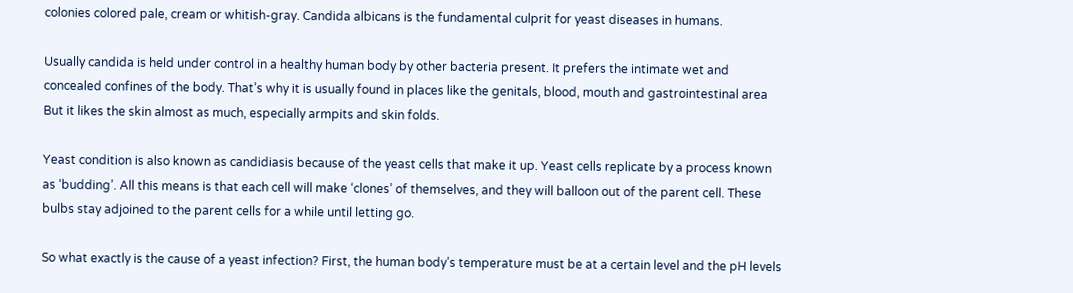colonies colored pale, cream or whitish-gray. Candida albicans is the fundamental culprit for yeast diseases in humans.

Usually candida is held under control in a healthy human body by other bacteria present. It prefers the intimate wet and concealed confines of the body. That’s why it is usually found in places like the genitals, blood, mouth and gastrointestinal area But it likes the skin almost as much, especially armpits and skin folds.

Yeast condition is also known as candidiasis because of the yeast cells that make it up. Yeast cells replicate by a process known as ‘budding’. All this means is that each cell will make ‘clones’ of themselves, and they will balloon out of the parent cell. These bulbs stay adjoined to the parent cells for a while until letting go.

So what exactly is the cause of a yeast infection? First, the human body’s temperature must be at a certain level and the pH levels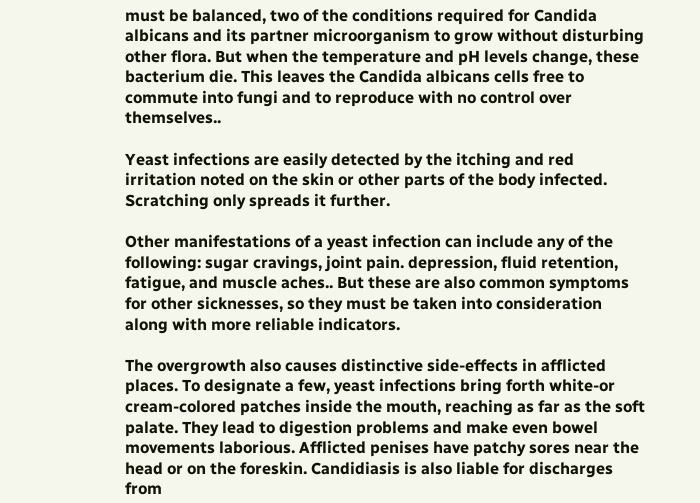must be balanced, two of the conditions required for Candida albicans and its partner microorganism to grow without disturbing other flora. But when the temperature and pH levels change, these bacterium die. This leaves the Candida albicans cells free to commute into fungi and to reproduce with no control over themselves..

Yeast infections are easily detected by the itching and red irritation noted on the skin or other parts of the body infected. Scratching only spreads it further.

Other manifestations of a yeast infection can include any of the following: sugar cravings, joint pain. depression, fluid retention, fatigue, and muscle aches.. But these are also common symptoms for other sicknesses, so they must be taken into consideration along with more reliable indicators.

The overgrowth also causes distinctive side-effects in afflicted places. To designate a few, yeast infections bring forth white-or cream-colored patches inside the mouth, reaching as far as the soft palate. They lead to digestion problems and make even bowel movements laborious. Afflicted penises have patchy sores near the head or on the foreskin. Candidiasis is also liable for discharges from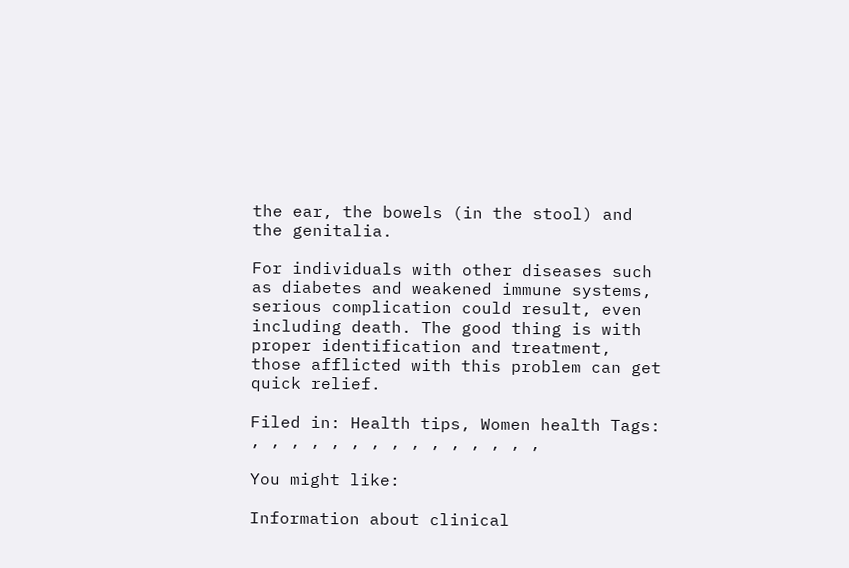the ear, the bowels (in the stool) and the genitalia.

For individuals with other diseases such as diabetes and weakened immune systems, serious complication could result, even including death. The good thing is with proper identification and treatment, those afflicted with this problem can get quick relief.

Filed in: Health tips, Women health Tags: , , , , , , , , , , , , , , ,

You might like:

Information about clinical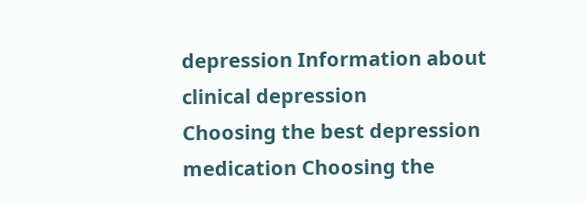depression Information about clinical depression
Choosing the best depression medication Choosing the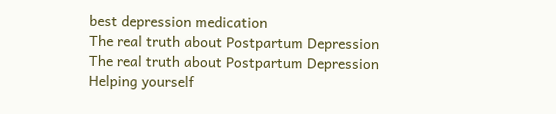best depression medication
The real truth about Postpartum Depression The real truth about Postpartum Depression
Helping yourself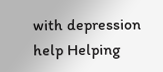with depression help Helping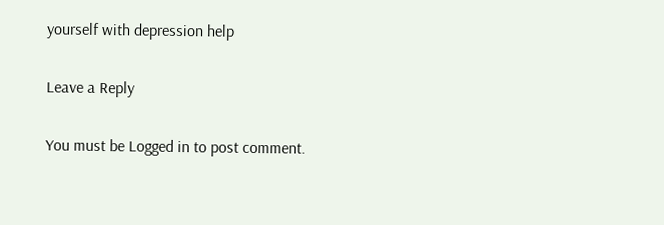yourself with depression help

Leave a Reply

You must be Logged in to post comment.